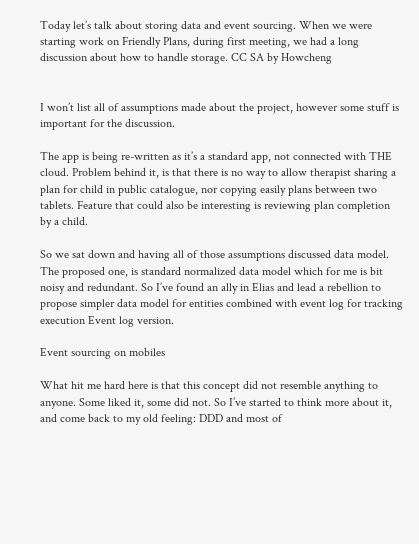Today let’s talk about storing data and event sourcing. When we were starting work on Friendly Plans, during first meeting, we had a long discussion about how to handle storage. CC SA by Howcheng


I won’t list all of assumptions made about the project, however some stuff is important for the discussion.

The app is being re-written as it’s a standard app, not connected with THE cloud. Problem behind it, is that there is no way to allow therapist sharing a plan for child in public catalogue, nor copying easily plans between two tablets. Feature that could also be interesting is reviewing plan completion by a child.

So we sat down and having all of those assumptions discussed data model. The proposed one, is standard normalized data model which for me is bit noisy and redundant. So I’ve found an ally in Elias and lead a rebellion to propose simpler data model for entities combined with event log for tracking execution Event log version.

Event sourcing on mobiles

What hit me hard here is that this concept did not resemble anything to anyone. Some liked it, some did not. So I’ve started to think more about it, and come back to my old feeling: DDD and most of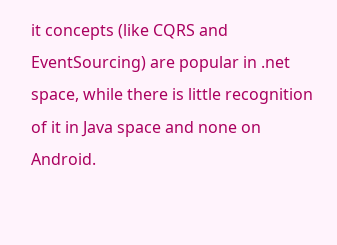it concepts (like CQRS and EventSourcing) are popular in .net space, while there is little recognition of it in Java space and none on Android.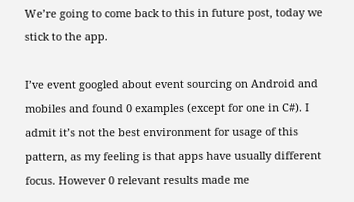We’re going to come back to this in future post, today we stick to the app.

I’ve event googled about event sourcing on Android and mobiles and found 0 examples (except for one in C#). I admit it’s not the best environment for usage of this pattern, as my feeling is that apps have usually different focus. However 0 relevant results made me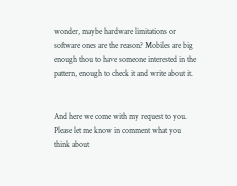wonder, maybe hardware limitations or software ones are the reason? Mobiles are big enough thou to have someone interested in the pattern, enough to check it and write about it.


And here we come with my request to you. Please let me know in comment what you think about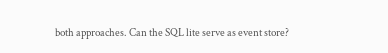both approaches. Can the SQL lite serve as event store?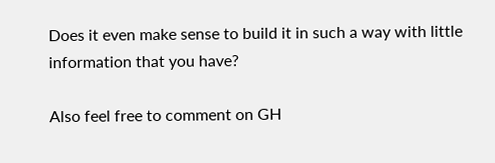Does it even make sense to build it in such a way with little information that you have?

Also feel free to comment on GH